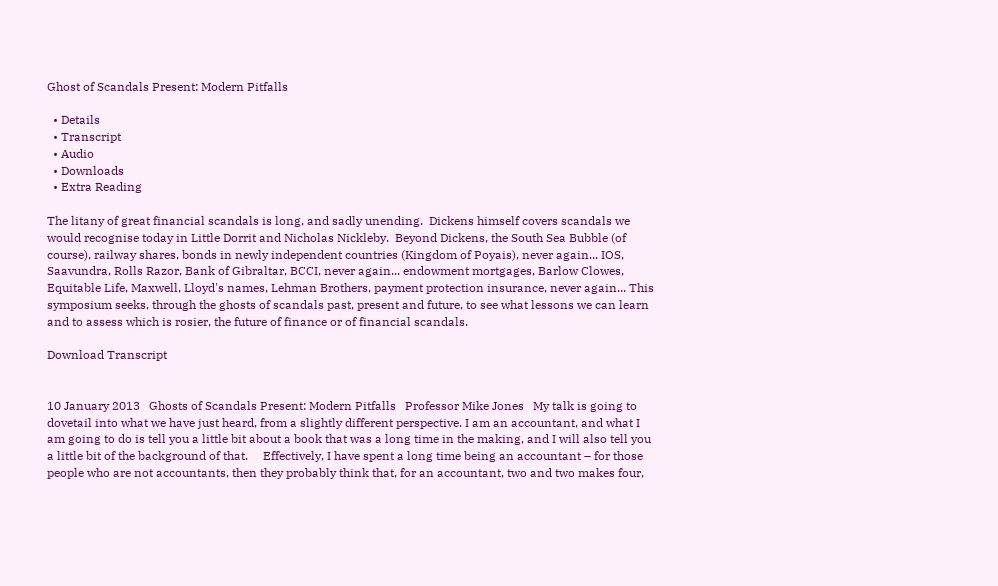Ghost of Scandals Present: Modern Pitfalls

  • Details
  • Transcript
  • Audio
  • Downloads
  • Extra Reading

The litany of great financial scandals is long, and sadly unending.  Dickens himself covers scandals we would recognise today in Little Dorrit and Nicholas Nickleby.  Beyond Dickens, the South Sea Bubble (of course), railway shares, bonds in newly independent countries (Kingdom of Poyais), never again... IOS, Saavundra, Rolls Razor, Bank of Gibraltar, BCCI, never again... endowment mortgages, Barlow Clowes, Equitable Life, Maxwell, Lloyd's names, Lehman Brothers, payment protection insurance, never again... This symposium seeks, through the ghosts of scandals past, present and future, to see what lessons we can learn and to assess which is rosier, the future of finance or of financial scandals.

Download Transcript


10 January 2013   Ghosts of Scandals Present: Modern Pitfalls   Professor Mike Jones   My talk is going to dovetail into what we have just heard, from a slightly different perspective. I am an accountant, and what I am going to do is tell you a little bit about a book that was a long time in the making, and I will also tell you a little bit of the background of that.     Effectively, I have spent a long time being an accountant – for those people who are not accountants, then they probably think that, for an accountant, two and two makes four,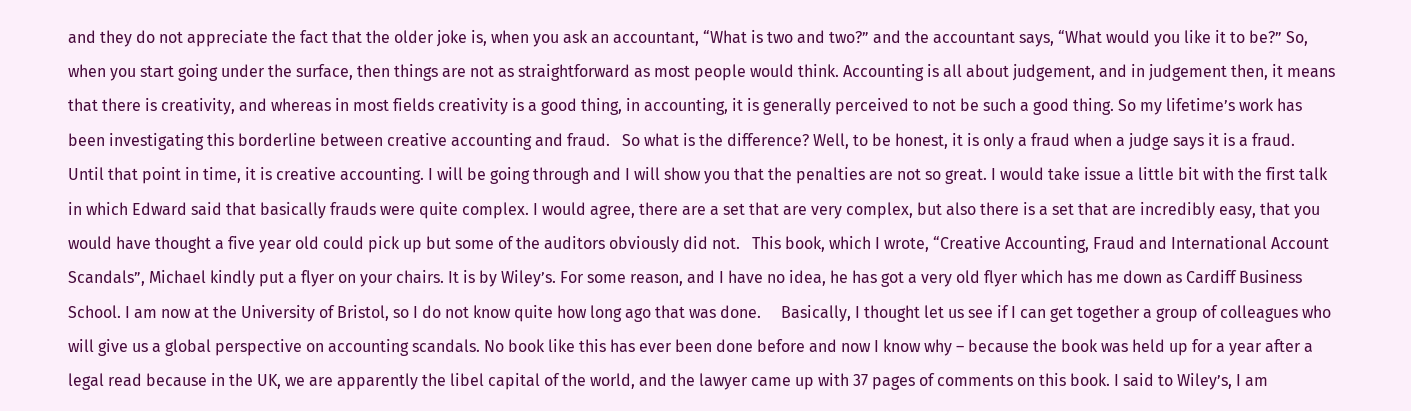and they do not appreciate the fact that the older joke is, when you ask an accountant, “What is two and two?” and the accountant says, “What would you like it to be?” So, when you start going under the surface, then things are not as straightforward as most people would think. Accounting is all about judgement, and in judgement then, it means that there is creativity, and whereas in most fields creativity is a good thing, in accounting, it is generally perceived to not be such a good thing. So my lifetime’s work has been investigating this borderline between creative accounting and fraud.   So what is the difference? Well, to be honest, it is only a fraud when a judge says it is a fraud.  Until that point in time, it is creative accounting. I will be going through and I will show you that the penalties are not so great. I would take issue a little bit with the first talk in which Edward said that basically frauds were quite complex. I would agree, there are a set that are very complex, but also there is a set that are incredibly easy, that you would have thought a five year old could pick up but some of the auditors obviously did not.   This book, which I wrote, “Creative Accounting, Fraud and International Account Scandals”, Michael kindly put a flyer on your chairs. It is by Wiley’s. For some reason, and I have no idea, he has got a very old flyer which has me down as Cardiff Business School. I am now at the University of Bristol, so I do not know quite how long ago that was done.     Basically, I thought let us see if I can get together a group of colleagues who will give us a global perspective on accounting scandals. No book like this has ever been done before and now I know why – because the book was held up for a year after a legal read because in the UK, we are apparently the libel capital of the world, and the lawyer came up with 37 pages of comments on this book. I said to Wiley’s, I am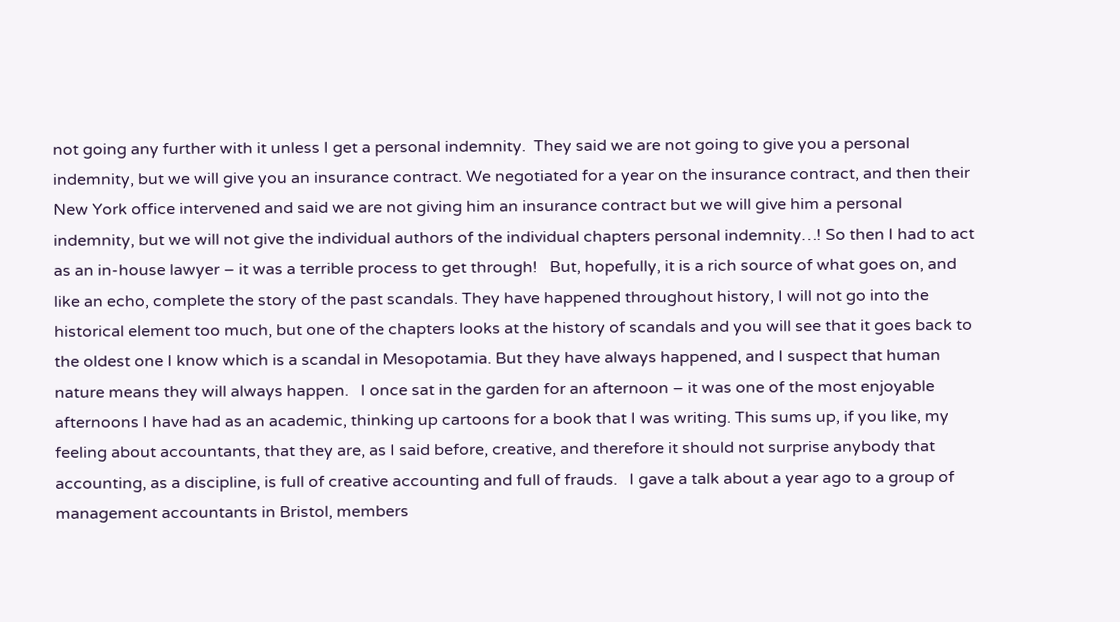not going any further with it unless I get a personal indemnity.  They said we are not going to give you a personal indemnity, but we will give you an insurance contract. We negotiated for a year on the insurance contract, and then their New York office intervened and said we are not giving him an insurance contract but we will give him a personal indemnity, but we will not give the individual authors of the individual chapters personal indemnity…! So then I had to act as an in-house lawyer – it was a terrible process to get through!   But, hopefully, it is a rich source of what goes on, and like an echo, complete the story of the past scandals. They have happened throughout history, I will not go into the historical element too much, but one of the chapters looks at the history of scandals and you will see that it goes back to the oldest one I know which is a scandal in Mesopotamia. But they have always happened, and I suspect that human nature means they will always happen.   I once sat in the garden for an afternoon – it was one of the most enjoyable afternoons I have had as an academic, thinking up cartoons for a book that I was writing. This sums up, if you like, my feeling about accountants, that they are, as I said before, creative, and therefore it should not surprise anybody that accounting, as a discipline, is full of creative accounting and full of frauds.   I gave a talk about a year ago to a group of management accountants in Bristol, members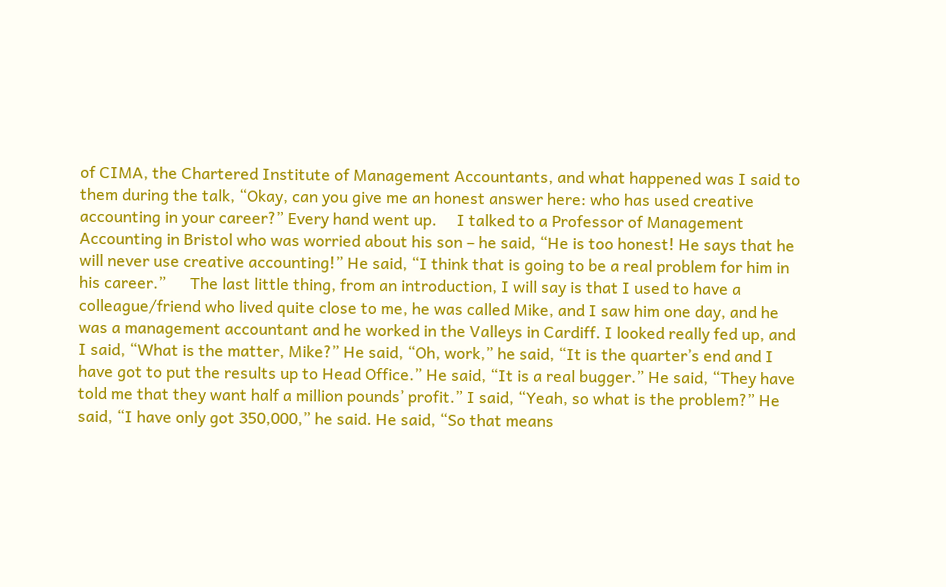of CIMA, the Chartered Institute of Management Accountants, and what happened was I said to them during the talk, “Okay, can you give me an honest answer here: who has used creative accounting in your career?” Every hand went up.     I talked to a Professor of Management Accounting in Bristol who was worried about his son – he said, “He is too honest! He says that he will never use creative accounting!” He said, “I think that is going to be a real problem for him in his career.”      The last little thing, from an introduction, I will say is that I used to have a colleague/friend who lived quite close to me, he was called Mike, and I saw him one day, and he was a management accountant and he worked in the Valleys in Cardiff. I looked really fed up, and I said, “What is the matter, Mike?” He said, “Oh, work,” he said, “It is the quarter’s end and I have got to put the results up to Head Office.” He said, “It is a real bugger.” He said, “They have told me that they want half a million pounds’ profit.” I said, “Yeah, so what is the problem?” He said, “I have only got 350,000,” he said. He said, “So that means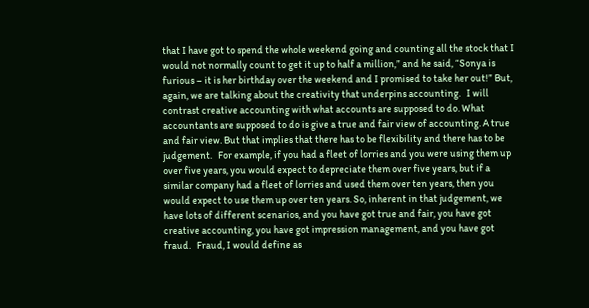that I have got to spend the whole weekend going and counting all the stock that I would not normally count to get it up to half a million,” and he said, “Sonya is furious – it is her birthday over the weekend and I promised to take her out!” But, again, we are talking about the creativity that underpins accounting.   I will contrast creative accounting with what accounts are supposed to do. What accountants are supposed to do is give a true and fair view of accounting. A true and fair view. But that implies that there has to be flexibility and there has to be judgement.   For example, if you had a fleet of lorries and you were using them up over five years, you would expect to depreciate them over five years, but if a similar company had a fleet of lorries and used them over ten years, then you would expect to use them up over ten years. So, inherent in that judgement, we have lots of different scenarios, and you have got true and fair, you have got creative accounting, you have got impression management, and you have got fraud.   Fraud, I would define as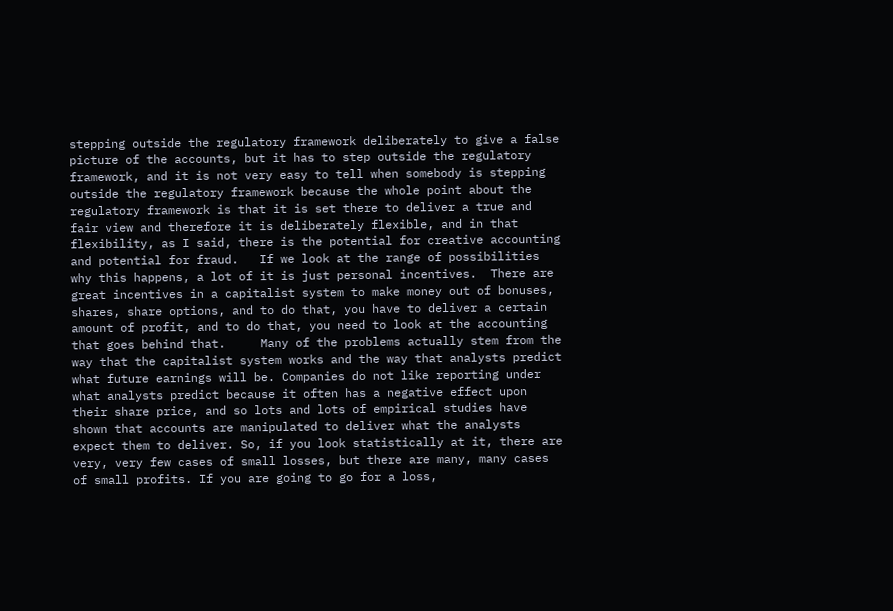stepping outside the regulatory framework deliberately to give a false picture of the accounts, but it has to step outside the regulatory framework, and it is not very easy to tell when somebody is stepping outside the regulatory framework because the whole point about the regulatory framework is that it is set there to deliver a true and fair view and therefore it is deliberately flexible, and in that flexibility, as I said, there is the potential for creative accounting and potential for fraud.   If we look at the range of possibilities why this happens, a lot of it is just personal incentives.  There are great incentives in a capitalist system to make money out of bonuses, shares, share options, and to do that, you have to deliver a certain amount of profit, and to do that, you need to look at the accounting that goes behind that.     Many of the problems actually stem from the way that the capitalist system works and the way that analysts predict what future earnings will be. Companies do not like reporting under what analysts predict because it often has a negative effect upon their share price, and so lots and lots of empirical studies have shown that accounts are manipulated to deliver what the analysts expect them to deliver. So, if you look statistically at it, there are very, very few cases of small losses, but there are many, many cases of small profits. If you are going to go for a loss,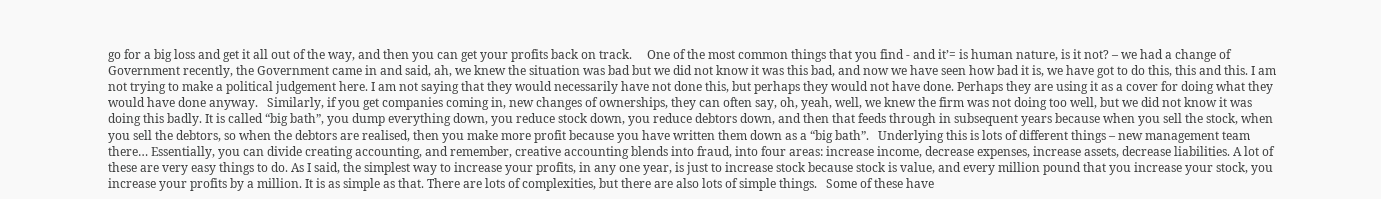go for a big loss and get it all out of the way, and then you can get your profits back on track.     One of the most common things that you find - and it’= is human nature, is it not? – we had a change of Government recently, the Government came in and said, ah, we knew the situation was bad but we did not know it was this bad, and now we have seen how bad it is, we have got to do this, this and this. I am not trying to make a political judgement here. I am not saying that they would necessarily have not done this, but perhaps they would not have done. Perhaps they are using it as a cover for doing what they would have done anyway.   Similarly, if you get companies coming in, new changes of ownerships, they can often say, oh, yeah, well, we knew the firm was not doing too well, but we did not know it was doing this badly. It is called “big bath”, you dump everything down, you reduce stock down, you reduce debtors down, and then that feeds through in subsequent years because when you sell the stock, when you sell the debtors, so when the debtors are realised, then you make more profit because you have written them down as a “big bath”.   Underlying this is lots of different things – new management team there… Essentially, you can divide creating accounting, and remember, creative accounting blends into fraud, into four areas: increase income, decrease expenses, increase assets, decrease liabilities. A lot of these are very easy things to do. As I said, the simplest way to increase your profits, in any one year, is just to increase stock because stock is value, and every million pound that you increase your stock, you increase your profits by a million. It is as simple as that. There are lots of complexities, but there are also lots of simple things.   Some of these have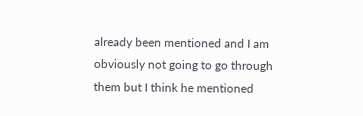already been mentioned and I am obviously not going to go through them but I think he mentioned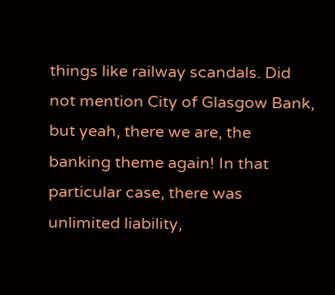things like railway scandals. Did not mention City of Glasgow Bank, but yeah, there we are, the banking theme again! In that particular case, there was unlimited liability,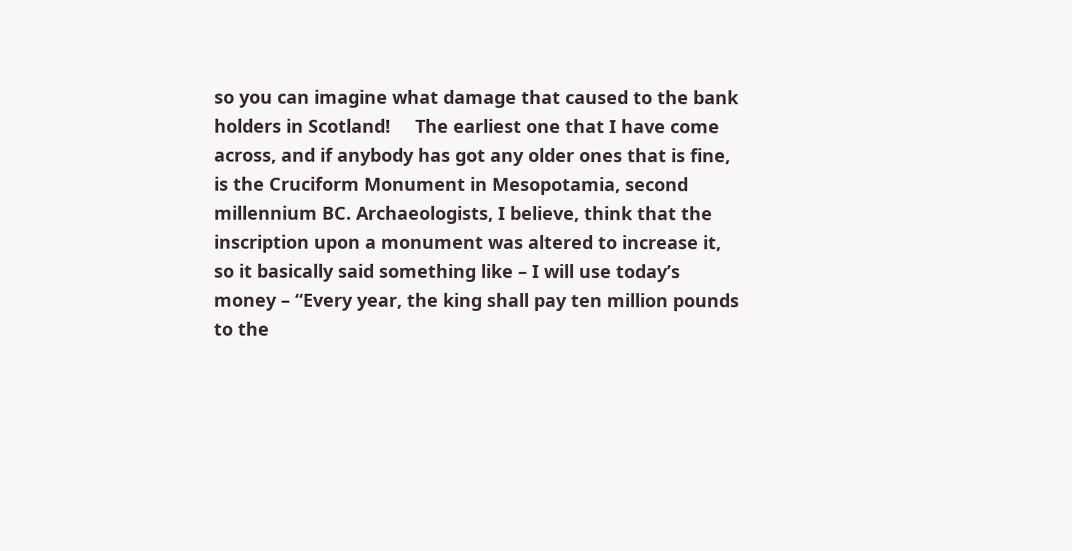so you can imagine what damage that caused to the bank holders in Scotland!     The earliest one that I have come across, and if anybody has got any older ones that is fine, is the Cruciform Monument in Mesopotamia, second millennium BC. Archaeologists, I believe, think that the inscription upon a monument was altered to increase it, so it basically said something like – I will use today’s money – “Every year, the king shall pay ten million pounds to the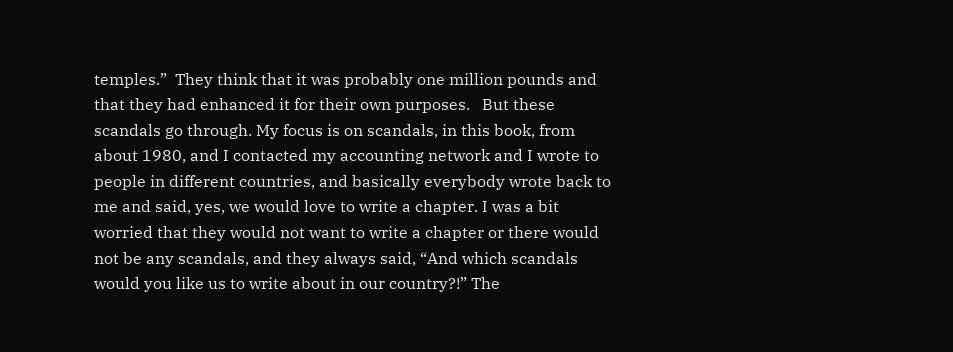temples.”  They think that it was probably one million pounds and that they had enhanced it for their own purposes.   But these scandals go through. My focus is on scandals, in this book, from about 1980, and I contacted my accounting network and I wrote to people in different countries, and basically everybody wrote back to me and said, yes, we would love to write a chapter. I was a bit worried that they would not want to write a chapter or there would not be any scandals, and they always said, “And which scandals would you like us to write about in our country?!” The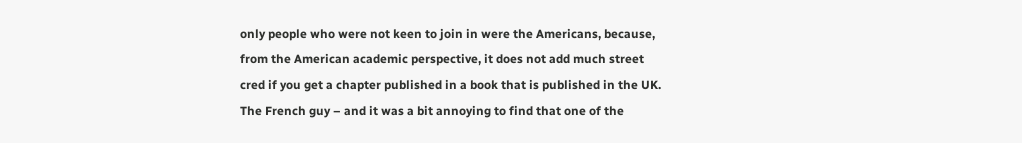only people who were not keen to join in were the Americans, because, from the American academic perspective, it does not add much street cred if you get a chapter published in a book that is published in the UK. The French guy – and it was a bit annoying to find that one of the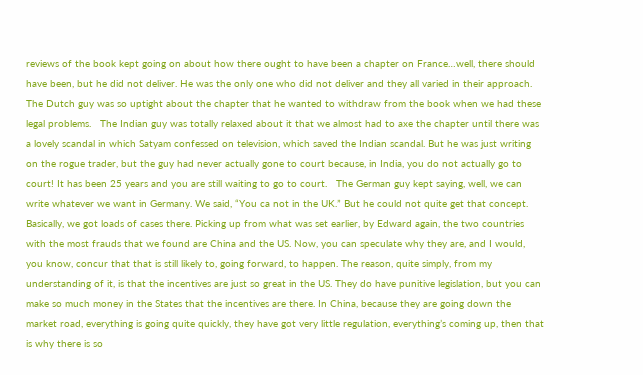reviews of the book kept going on about how there ought to have been a chapter on France…well, there should have been, but he did not deliver. He was the only one who did not deliver and they all varied in their approach.     The Dutch guy was so uptight about the chapter that he wanted to withdraw from the book when we had these legal problems.   The Indian guy was totally relaxed about it that we almost had to axe the chapter until there was a lovely scandal in which Satyam confessed on television, which saved the Indian scandal. But he was just writing on the rogue trader, but the guy had never actually gone to court because, in India, you do not actually go to court! It has been 25 years and you are still waiting to go to court.   The German guy kept saying, well, we can write whatever we want in Germany. We said, “You ca not in the UK.” But he could not quite get that concept.   Basically, we got loads of cases there. Picking up from what was set earlier, by Edward again, the two countries with the most frauds that we found are China and the US. Now, you can speculate why they are, and I would, you know, concur that that is still likely to, going forward, to happen. The reason, quite simply, from my understanding of it, is that the incentives are just so great in the US. They do have punitive legislation, but you can make so much money in the States that the incentives are there. In China, because they are going down the market road, everything is going quite quickly, they have got very little regulation, everything’s coming up, then that is why there is so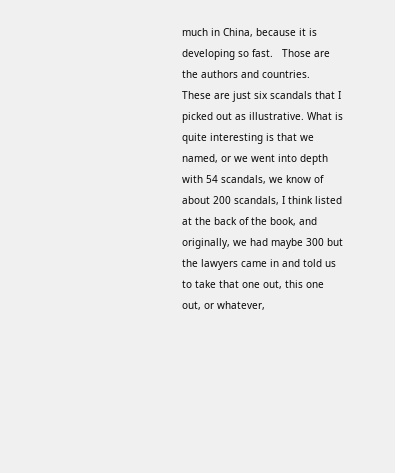much in China, because it is developing so fast.   Those are the authors and countries.   These are just six scandals that I picked out as illustrative. What is quite interesting is that we named, or we went into depth with 54 scandals, we know of about 200 scandals, I think listed at the back of the book, and originally, we had maybe 300 but the lawyers came in and told us to take that one out, this one out, or whatever,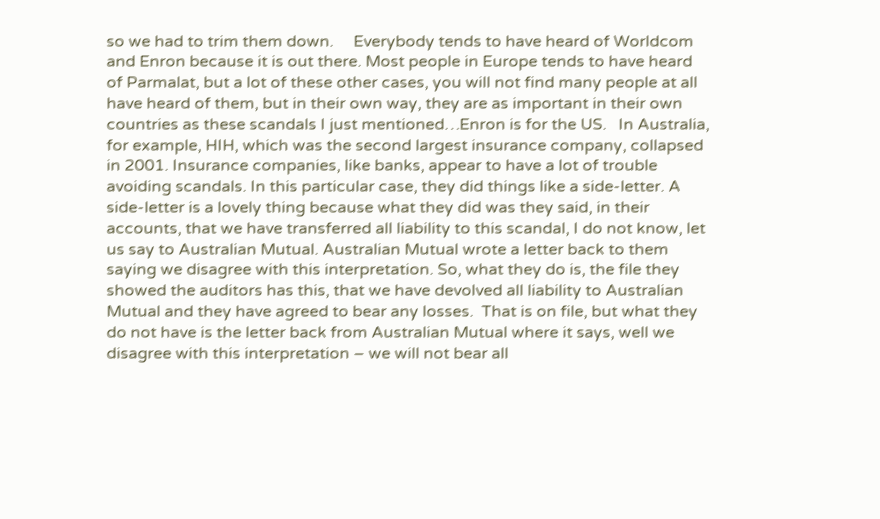so we had to trim them down.     Everybody tends to have heard of Worldcom and Enron because it is out there. Most people in Europe tends to have heard of Parmalat, but a lot of these other cases, you will not find many people at all have heard of them, but in their own way, they are as important in their own countries as these scandals I just mentioned…Enron is for the US.   In Australia, for example, HIH, which was the second largest insurance company, collapsed in 2001. Insurance companies, like banks, appear to have a lot of trouble avoiding scandals. In this particular case, they did things like a side-letter. A side-letter is a lovely thing because what they did was they said, in their accounts, that we have transferred all liability to this scandal, I do not know, let us say to Australian Mutual. Australian Mutual wrote a letter back to them saying we disagree with this interpretation. So, what they do is, the file they showed the auditors has this, that we have devolved all liability to Australian Mutual and they have agreed to bear any losses.  That is on file, but what they do not have is the letter back from Australian Mutual where it says, well we disagree with this interpretation – we will not bear all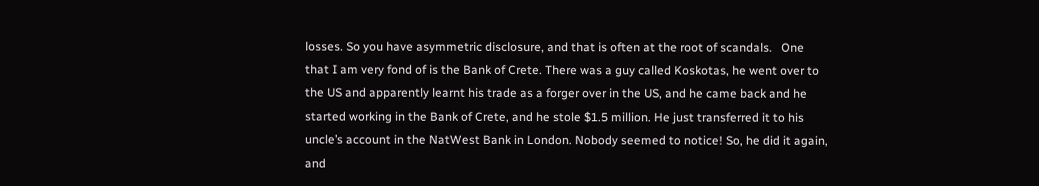losses. So you have asymmetric disclosure, and that is often at the root of scandals.   One that I am very fond of is the Bank of Crete. There was a guy called Koskotas, he went over to the US and apparently learnt his trade as a forger over in the US, and he came back and he started working in the Bank of Crete, and he stole $1.5 million. He just transferred it to his uncle’s account in the NatWest Bank in London. Nobody seemed to notice! So, he did it again, and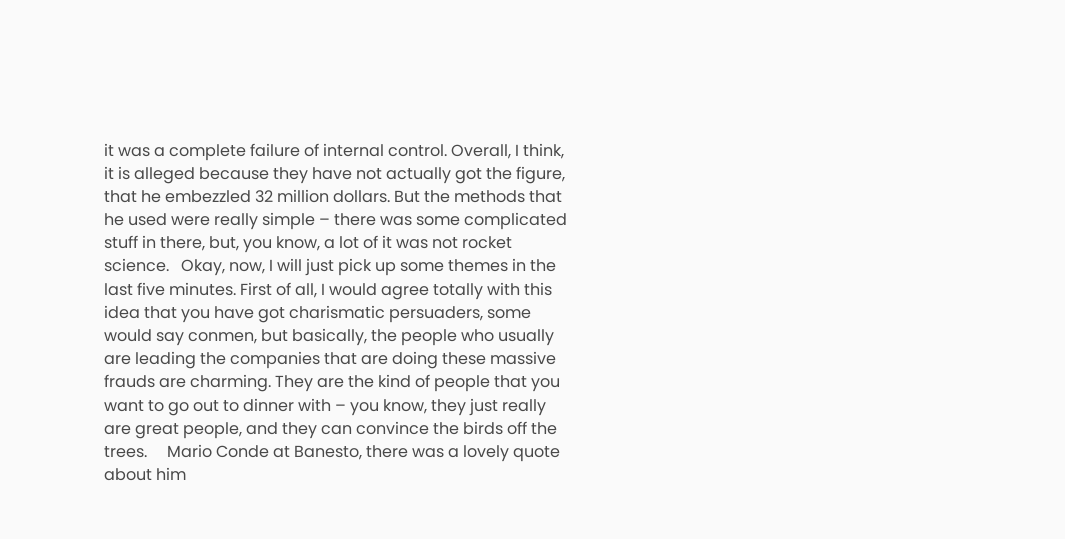it was a complete failure of internal control. Overall, I think, it is alleged because they have not actually got the figure, that he embezzled 32 million dollars. But the methods that he used were really simple – there was some complicated stuff in there, but, you know, a lot of it was not rocket science.   Okay, now, I will just pick up some themes in the last five minutes. First of all, I would agree totally with this idea that you have got charismatic persuaders, some would say conmen, but basically, the people who usually are leading the companies that are doing these massive frauds are charming. They are the kind of people that you want to go out to dinner with – you know, they just really are great people, and they can convince the birds off the trees.     Mario Conde at Banesto, there was a lovely quote about him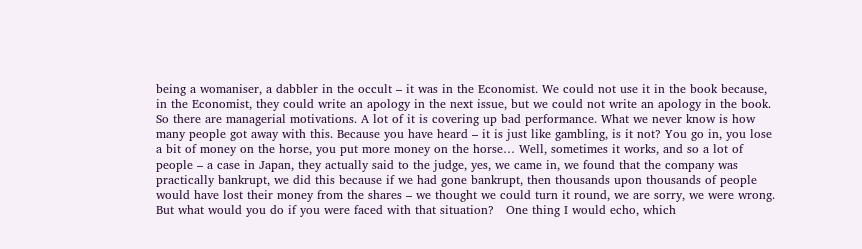being a womaniser, a dabbler in the occult – it was in the Economist. We could not use it in the book because, in the Economist, they could write an apology in the next issue, but we could not write an apology in the book.   So there are managerial motivations. A lot of it is covering up bad performance. What we never know is how many people got away with this. Because you have heard – it is just like gambling, is it not? You go in, you lose a bit of money on the horse, you put more money on the horse… Well, sometimes it works, and so a lot of people – a case in Japan, they actually said to the judge, yes, we came in, we found that the company was practically bankrupt, we did this because if we had gone bankrupt, then thousands upon thousands of people would have lost their money from the shares – we thought we could turn it round, we are sorry, we were wrong. But what would you do if you were faced with that situation?   One thing I would echo, which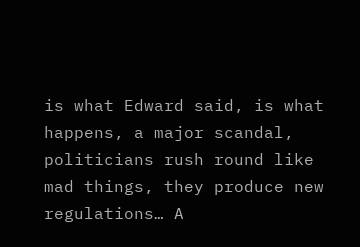is what Edward said, is what happens, a major scandal, politicians rush round like mad things, they produce new regulations… A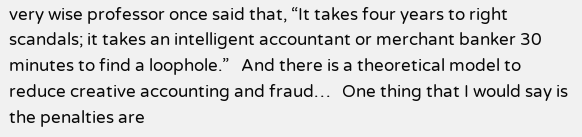very wise professor once said that, “It takes four years to right scandals; it takes an intelligent accountant or merchant banker 30 minutes to find a loophole.”   And there is a theoretical model to reduce creative accounting and fraud…   One thing that I would say is the penalties are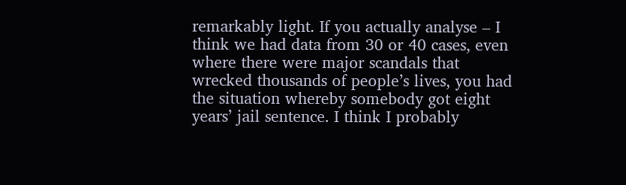remarkably light. If you actually analyse – I think we had data from 30 or 40 cases, even where there were major scandals that wrecked thousands of people’s lives, you had the situation whereby somebody got eight years’ jail sentence. I think I probably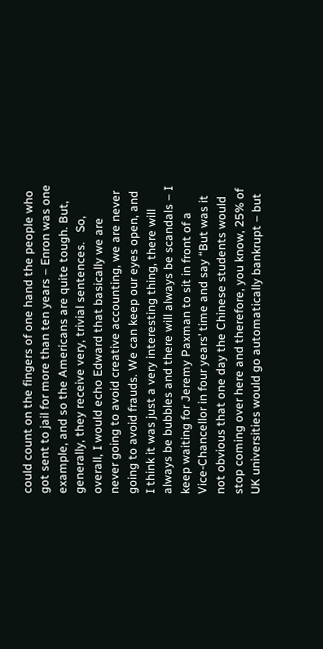could count on the fingers of one hand the people who got sent to jail for more than ten years – Enron was one example, and so the Americans are quite tough. But, generally, they receive very, trivial sentences.   So, overall, I would echo Edward that basically we are never going to avoid creative accounting, we are never going to avoid frauds. We can keep our eyes open, and I think it was just a very interesting thing, there will always be bubbles and there will always be scandals – I keep waiting for Jeremy Paxman to sit in front of a Vice-Chancellor in four years’ time and say “But was it not obvious that one day the Chinese students would stop coming over here and therefore, you know, 25% of UK universities would go automatically bankrupt – but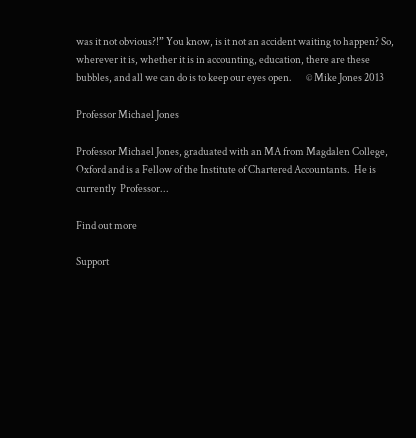was it not obvious?!” You know, is it not an accident waiting to happen? So, wherever it is, whether it is in accounting, education, there are these bubbles, and all we can do is to keep our eyes open.       © Mike Jones 2013

Professor Michael Jones

Professor Michael Jones, graduated with an MA from Magdalen College, Oxford and is a Fellow of the Institute of Chartered Accountants.  He is currently  Professor...

Find out more

Support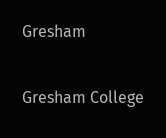Gresham

Gresham College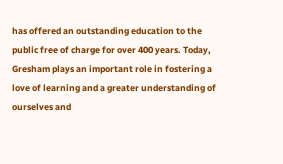has offered an outstanding education to the public free of charge for over 400 years. Today, Gresham plays an important role in fostering a love of learning and a greater understanding of ourselves and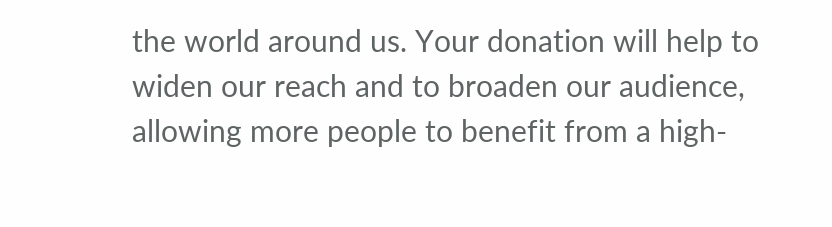the world around us. Your donation will help to widen our reach and to broaden our audience, allowing more people to benefit from a high-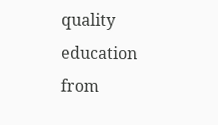quality education from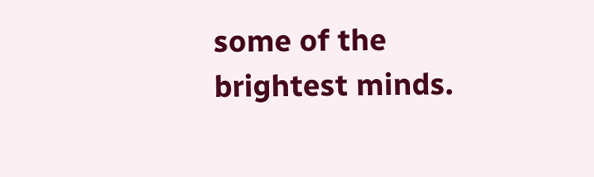some of the brightest minds.